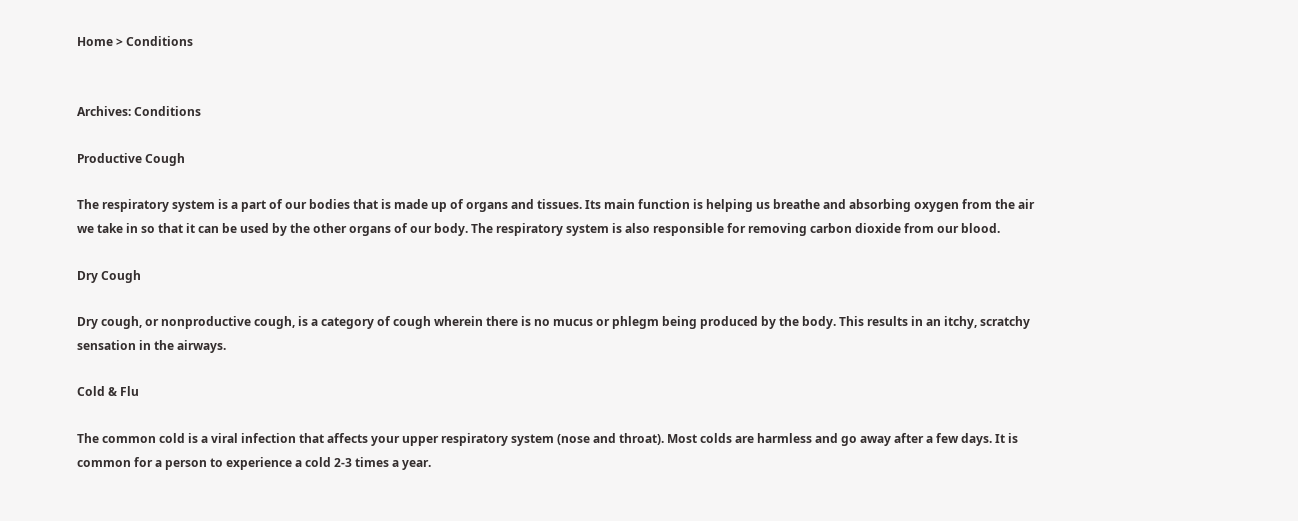Home > Conditions


Archives: Conditions

Productive Cough

The respiratory system is a part of our bodies that is made up of organs and tissues. Its main function is helping us breathe and absorbing oxygen from the air we take in so that it can be used by the other organs of our body. The respiratory system is also responsible for removing carbon dioxide from our blood.

Dry Cough

Dry cough, or nonproductive cough, is a category of cough wherein there is no mucus or phlegm being produced by the body. This results in an itchy, scratchy sensation in the airways.

Cold & Flu

The common cold is a viral infection that affects your upper respiratory system (nose and throat). Most colds are harmless and go away after a few days. It is common for a person to experience a cold 2-3 times a year.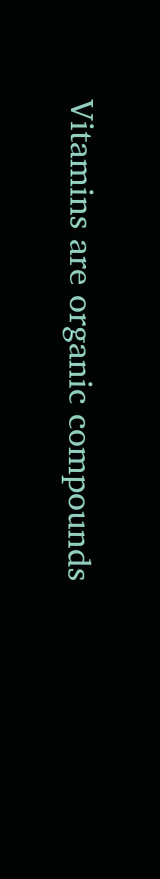Vitamins are organic compounds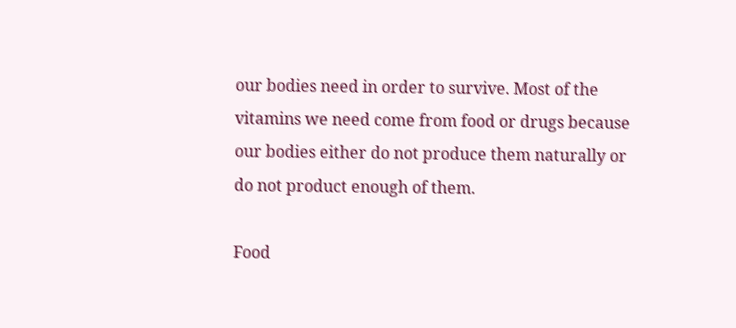our bodies need in order to survive. Most of the vitamins we need come from food or drugs because our bodies either do not produce them naturally or do not product enough of them.

Food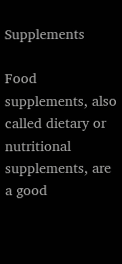Supplements

Food supplements, also called dietary or nutritional supplements, are a good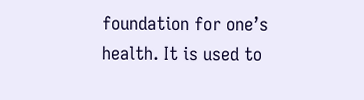foundation for one’s health. It is used to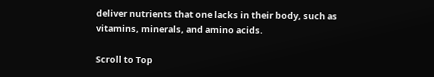deliver nutrients that one lacks in their body, such as vitamins, minerals, and amino acids.

Scroll to Top